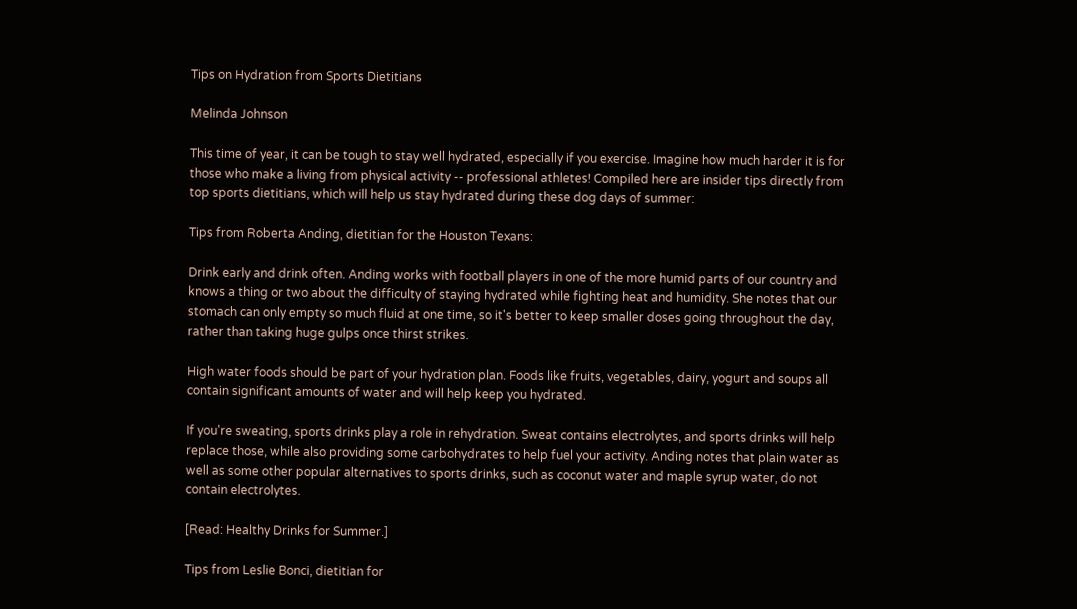Tips on Hydration from Sports Dietitians

Melinda Johnson

This time of year, it can be tough to stay well hydrated, especially if you exercise. Imagine how much harder it is for those who make a living from physical activity -- professional athletes! Compiled here are insider tips directly from top sports dietitians, which will help us stay hydrated during these dog days of summer:

Tips from Roberta Anding, dietitian for the Houston Texans:

Drink early and drink often. Anding works with football players in one of the more humid parts of our country and knows a thing or two about the difficulty of staying hydrated while fighting heat and humidity. She notes that our stomach can only empty so much fluid at one time, so it's better to keep smaller doses going throughout the day, rather than taking huge gulps once thirst strikes.

High water foods should be part of your hydration plan. Foods like fruits, vegetables, dairy, yogurt and soups all contain significant amounts of water and will help keep you hydrated.

If you're sweating, sports drinks play a role in rehydration. Sweat contains electrolytes, and sports drinks will help replace those, while also providing some carbohydrates to help fuel your activity. Anding notes that plain water as well as some other popular alternatives to sports drinks, such as coconut water and maple syrup water, do not contain electrolytes.

[Read: Healthy Drinks for Summer.]

Tips from Leslie Bonci, dietitian for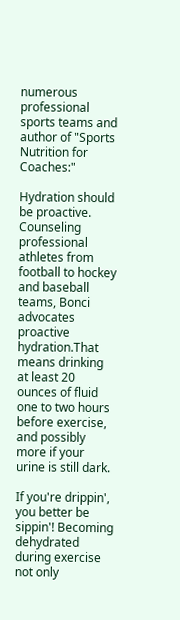numerous professional sports teams and author of "Sports Nutrition for Coaches:"

Hydration should be proactive. Counseling professional athletes from football to hockey and baseball teams, Bonci advocates proactive hydration.That means drinking at least 20 ounces of fluid one to two hours before exercise, and possibly more if your urine is still dark.

If you're drippin', you better be sippin'! Becoming dehydrated during exercise not only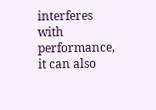interferes with performance, it can also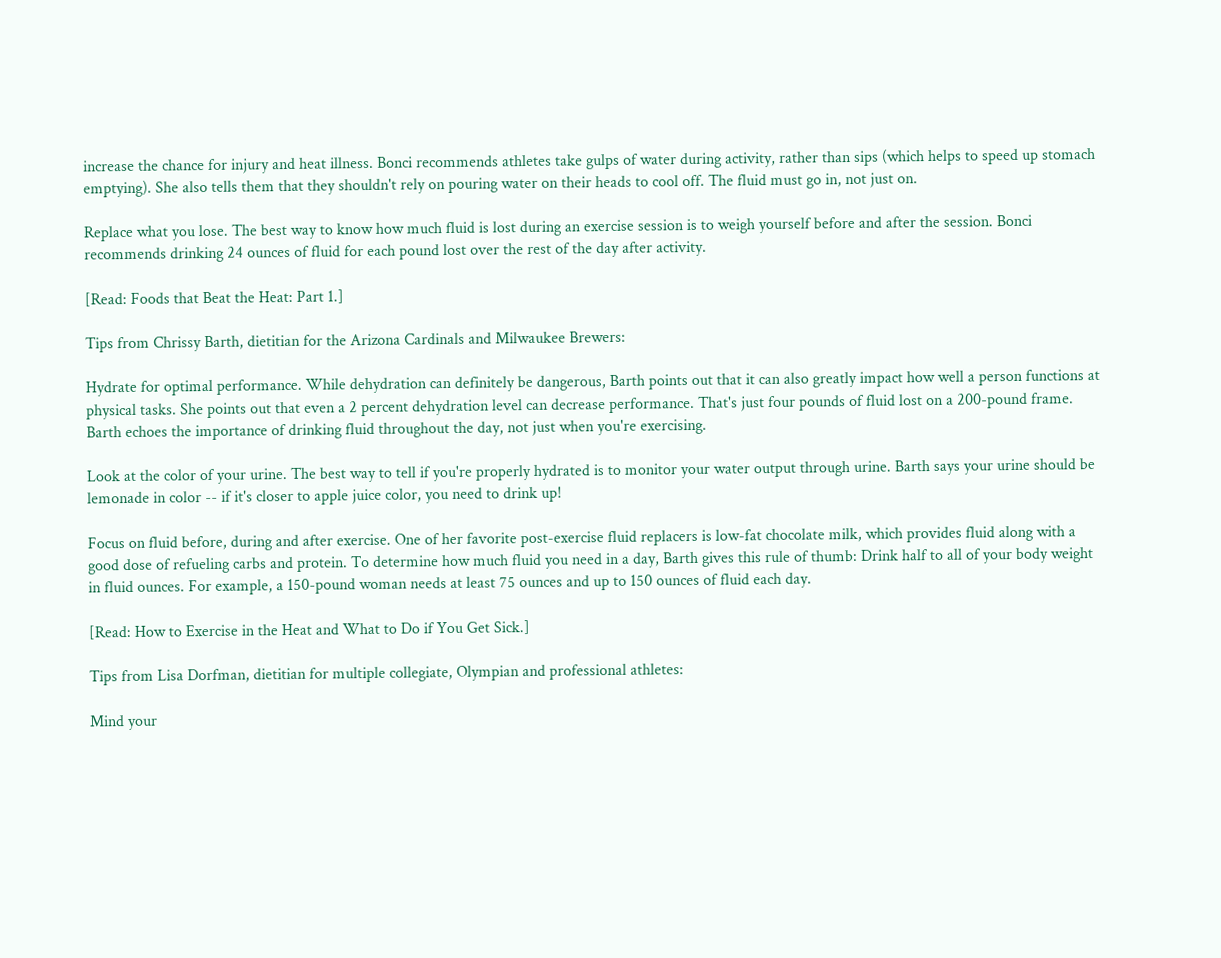increase the chance for injury and heat illness. Bonci recommends athletes take gulps of water during activity, rather than sips (which helps to speed up stomach emptying). She also tells them that they shouldn't rely on pouring water on their heads to cool off. The fluid must go in, not just on.

Replace what you lose. The best way to know how much fluid is lost during an exercise session is to weigh yourself before and after the session. Bonci recommends drinking 24 ounces of fluid for each pound lost over the rest of the day after activity.

[Read: Foods that Beat the Heat: Part 1.]

Tips from Chrissy Barth, dietitian for the Arizona Cardinals and Milwaukee Brewers:

Hydrate for optimal performance. While dehydration can definitely be dangerous, Barth points out that it can also greatly impact how well a person functions at physical tasks. She points out that even a 2 percent dehydration level can decrease performance. That's just four pounds of fluid lost on a 200-pound frame. Barth echoes the importance of drinking fluid throughout the day, not just when you're exercising.

Look at the color of your urine. The best way to tell if you're properly hydrated is to monitor your water output through urine. Barth says your urine should be lemonade in color -- if it's closer to apple juice color, you need to drink up!

Focus on fluid before, during and after exercise. One of her favorite post-exercise fluid replacers is low-fat chocolate milk, which provides fluid along with a good dose of refueling carbs and protein. To determine how much fluid you need in a day, Barth gives this rule of thumb: Drink half to all of your body weight in fluid ounces. For example, a 150-pound woman needs at least 75 ounces and up to 150 ounces of fluid each day.

[Read: How to Exercise in the Heat and What to Do if You Get Sick.]

Tips from Lisa Dorfman, dietitian for multiple collegiate, Olympian and professional athletes:

Mind your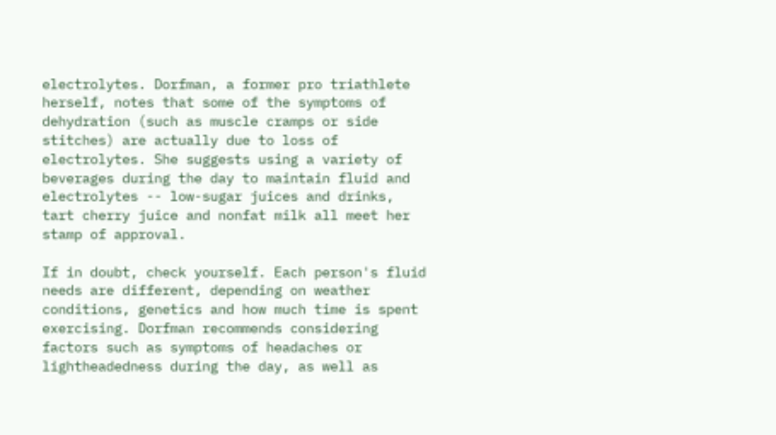electrolytes. Dorfman, a former pro triathlete herself, notes that some of the symptoms of dehydration (such as muscle cramps or side stitches) are actually due to loss of electrolytes. She suggests using a variety of beverages during the day to maintain fluid and electrolytes -- low-sugar juices and drinks, tart cherry juice and nonfat milk all meet her stamp of approval.

If in doubt, check yourself. Each person's fluid needs are different, depending on weather conditions, genetics and how much time is spent exercising. Dorfman recommends considering factors such as symptoms of headaches or lightheadedness during the day, as well as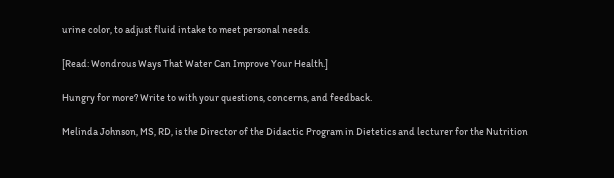urine color, to adjust fluid intake to meet personal needs.

[Read: Wondrous Ways That Water Can Improve Your Health.]

Hungry for more? Write to with your questions, concerns, and feedback.

Melinda Johnson, MS, RD, is the Director of the Didactic Program in Dietetics and lecturer for the Nutrition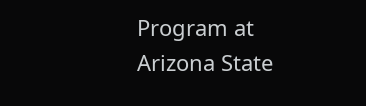Program at Arizona State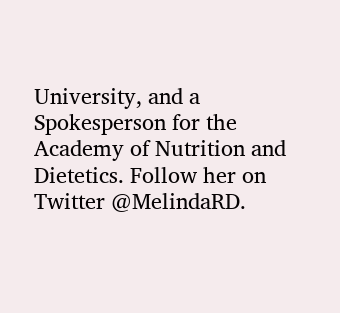University, and a Spokesperson for the Academy of Nutrition and Dietetics. Follow her on Twitter @MelindaRD.